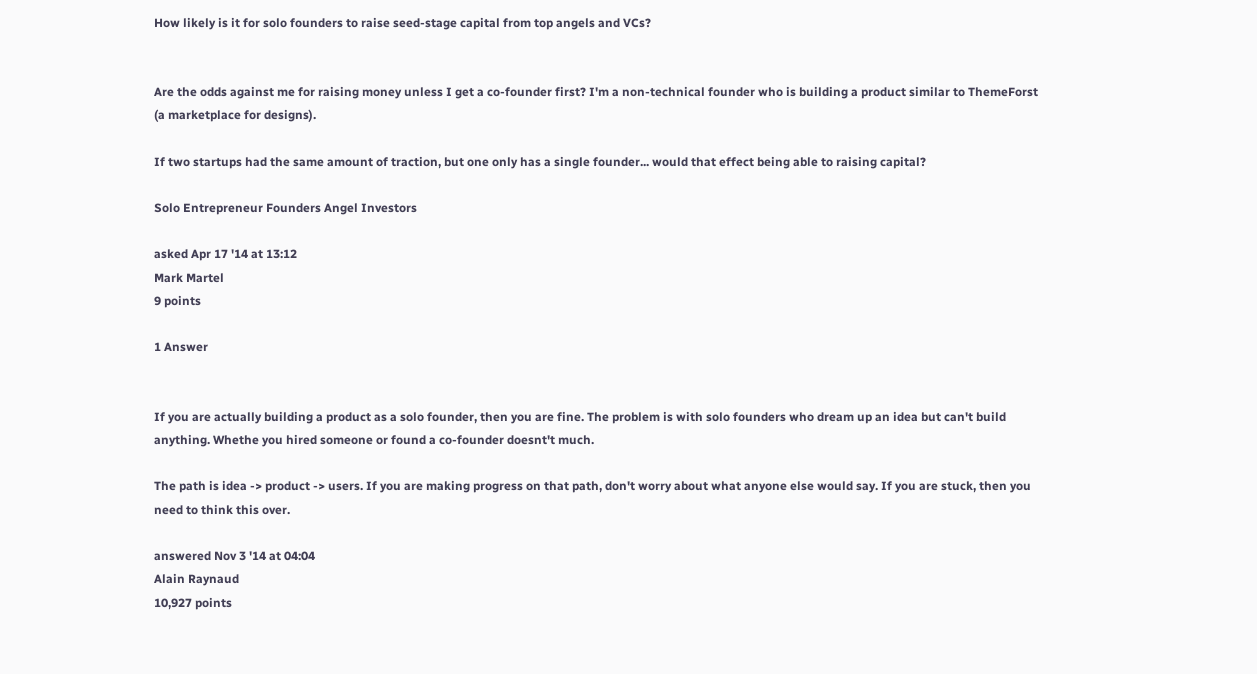How likely is it for solo founders to raise seed-stage capital from top angels and VCs?


Are the odds against me for raising money unless I get a co-founder first? I'm a non-technical founder who is building a product similar to ThemeForst (a marketplace for designs).

If two startups had the same amount of traction, but one only has a single founder... would that effect being able to raising capital?

Solo Entrepreneur Founders Angel Investors

asked Apr 17 '14 at 13:12
Mark Martel
9 points

1 Answer


If you are actually building a product as a solo founder, then you are fine. The problem is with solo founders who dream up an idea but can't build anything. Whethe you hired someone or found a co-founder doesnt't much.

The path is idea -> product -> users. If you are making progress on that path, don't worry about what anyone else would say. If you are stuck, then you need to think this over.

answered Nov 3 '14 at 04:04
Alain Raynaud
10,927 points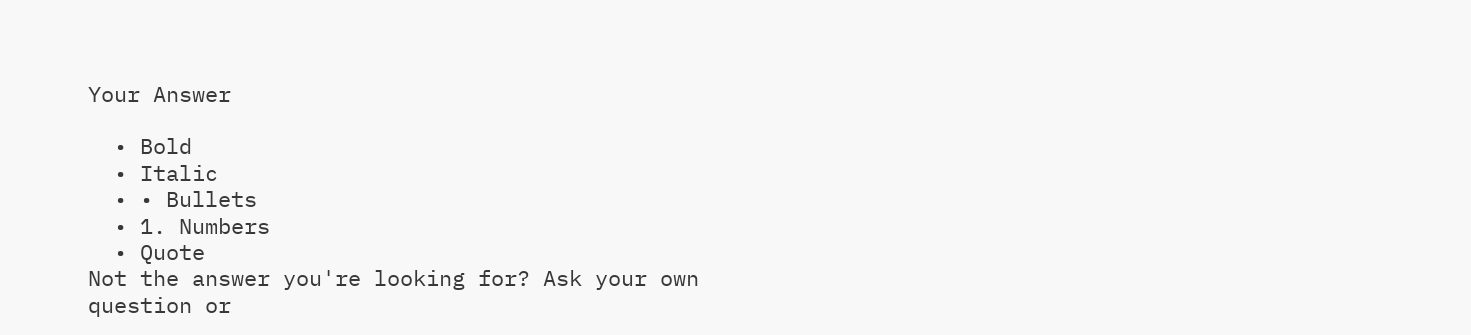Your Answer

  • Bold
  • Italic
  • • Bullets
  • 1. Numbers
  • Quote
Not the answer you're looking for? Ask your own question or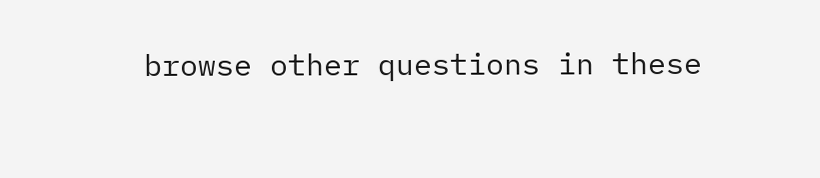browse other questions in these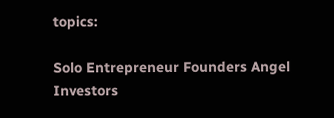topics:

Solo Entrepreneur Founders Angel Investors